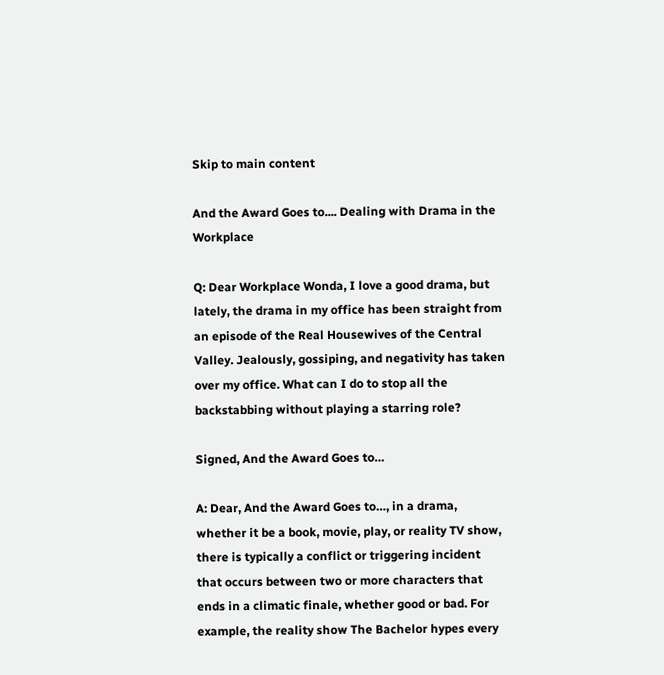Skip to main content

And the Award Goes to.... Dealing with Drama in the Workplace

Q: Dear Workplace Wonda, I love a good drama, but lately, the drama in my office has been straight from an episode of the Real Housewives of the Central Valley. Jealously, gossiping, and negativity has taken over my office. What can I do to stop all the backstabbing without playing a starring role?

Signed, And the Award Goes to…

A: Dear, And the Award Goes to…, in a drama, whether it be a book, movie, play, or reality TV show, there is typically a conflict or triggering incident that occurs between two or more characters that ends in a climatic finale, whether good or bad. For example, the reality show The Bachelor hypes every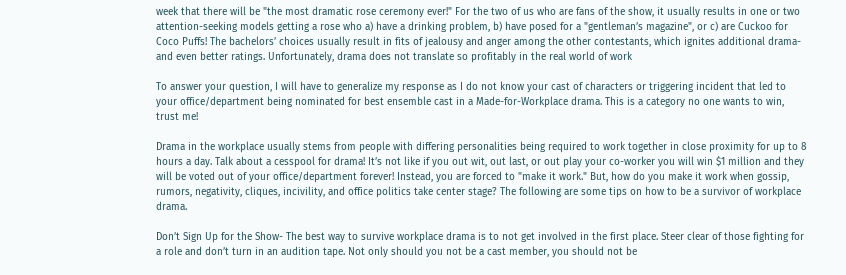week that there will be "the most dramatic rose ceremony ever!" For the two of us who are fans of the show, it usually results in one or two attention-seeking models getting a rose who a) have a drinking problem, b) have posed for a "gentleman’s magazine", or c) are Cuckoo for Coco Puffs! The bachelors’ choices usually result in fits of jealousy and anger among the other contestants, which ignites additional drama- and even better ratings. Unfortunately, drama does not translate so profitably in the real world of work

To answer your question, I will have to generalize my response as I do not know your cast of characters or triggering incident that led to your office/department being nominated for best ensemble cast in a Made-for-Workplace drama. This is a category no one wants to win, trust me!

Drama in the workplace usually stems from people with differing personalities being required to work together in close proximity for up to 8 hours a day. Talk about a cesspool for drama! It’s not like if you out wit, out last, or out play your co-worker you will win $1 million and they will be voted out of your office/department forever! Instead, you are forced to "make it work." But, how do you make it work when gossip, rumors, negativity, cliques, incivility, and office politics take center stage? The following are some tips on how to be a survivor of workplace drama.

Don’t Sign Up for the Show- The best way to survive workplace drama is to not get involved in the first place. Steer clear of those fighting for a role and don’t turn in an audition tape. Not only should you not be a cast member, you should not be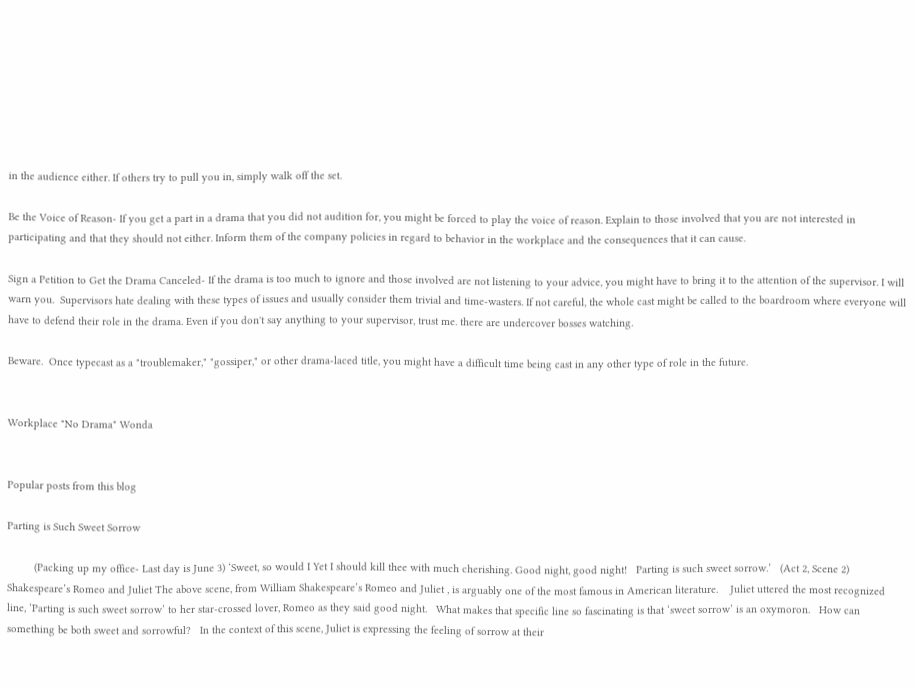in the audience either. If others try to pull you in, simply walk off the set.

Be the Voice of Reason- If you get a part in a drama that you did not audition for, you might be forced to play the voice of reason. Explain to those involved that you are not interested in participating and that they should not either. Inform them of the company policies in regard to behavior in the workplace and the consequences that it can cause.

Sign a Petition to Get the Drama Canceled- If the drama is too much to ignore and those involved are not listening to your advice, you might have to bring it to the attention of the supervisor. I will warn you.  Supervisors hate dealing with these types of issues and usually consider them trivial and time-wasters. If not careful, the whole cast might be called to the boardroom where everyone will have to defend their role in the drama. Even if you don't say anything to your supervisor, trust me. there are undercover bosses watching.

Beware.  Once typecast as a "troublemaker," "gossiper," or other drama-laced title, you might have a difficult time being cast in any other type of role in the future.


Workplace "No Drama" Wonda


Popular posts from this blog

Parting is Such Sweet Sorrow

         (Packing up my office- Last day is June 3) ‘Sweet, so would I Yet I should kill thee with much cherishing. Good night, good night!   Parting is such sweet sorrow.’   (Act 2, Scene 2) Shakespeare’s Romeo and Juliet The above scene, from William Shakespeare’s Romeo and Juliet , is arguably one of the most famous in American literature.    Juliet uttered the most recognized line, ‘Parting is such sweet sorrow’ to her star-crossed lover, Romeo as they said good night.   What makes that specific line so fascinating is that ‘sweet sorrow’ is an oxymoron.   How can something be both sweet and sorrowful?   In the context of this scene, Juliet is expressing the feeling of sorrow at their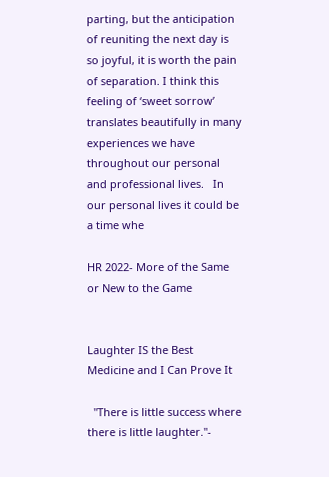parting, but the anticipation of reuniting the next day is so joyful, it is worth the pain of separation. I think this feeling of ‘sweet sorrow’ translates beautifully in many experiences we have throughout our personal and professional lives.   In our personal lives it could be a time whe

HR 2022- More of the Same or New to the Game


Laughter IS the Best Medicine and I Can Prove It

  "There is little success where there is little laughter."-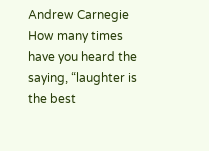Andrew Carnegie How many times have you heard the saying, “laughter is the best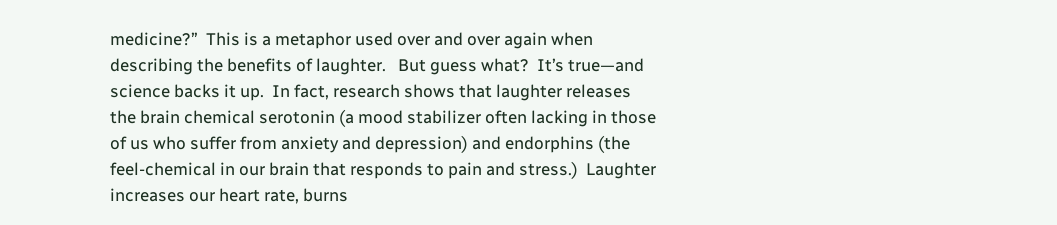medicine?”  This is a metaphor used over and over again when describing the benefits of laughter.   But guess what?  It’s true—and science backs it up.  In fact, research shows that laughter releases the brain chemical serotonin (a mood stabilizer often lacking in those of us who suffer from anxiety and depression) and endorphins (the feel-chemical in our brain that responds to pain and stress.)  Laughter increases our heart rate, burns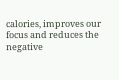calories, improves our focus and reduces the negative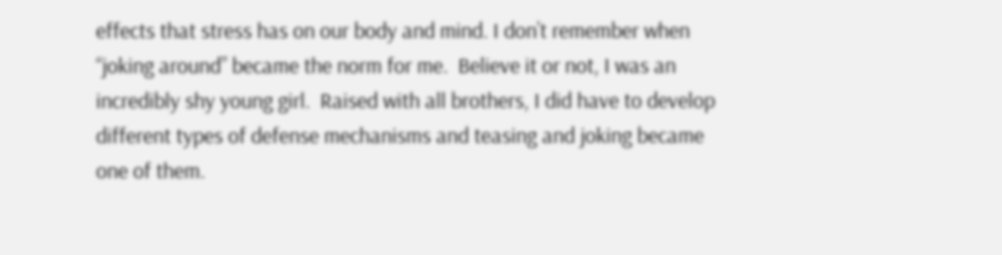effects that stress has on our body and mind. I don’t remember when “joking around” became the norm for me.  Believe it or not, I was an incredibly shy young girl.  Raised with all brothers, I did have to develop different types of defense mechanisms and teasing and joking became one of them.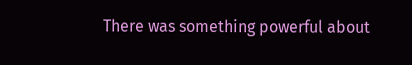There was something powerful about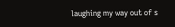laughing my way out of s